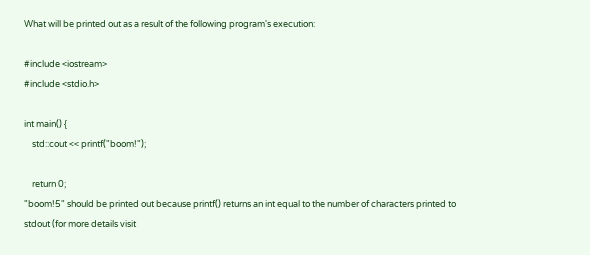What will be printed out as a result of the following program's execution:

#include <iostream>
#include <stdio.h>

int main() {
    std::cout << printf("boom!");

    return 0;
"boom!5" should be printed out because printf() returns an int equal to the number of characters printed to stdout (for more details visit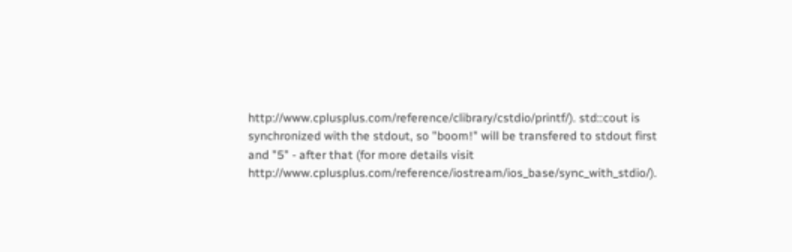http://www.cplusplus.com/reference/clibrary/cstdio/printf/). std::cout is synchronized with the stdout, so "boom!" will be transfered to stdout first and "5" - after that (for more details visit http://www.cplusplus.com/reference/iostream/ios_base/sync_with_stdio/).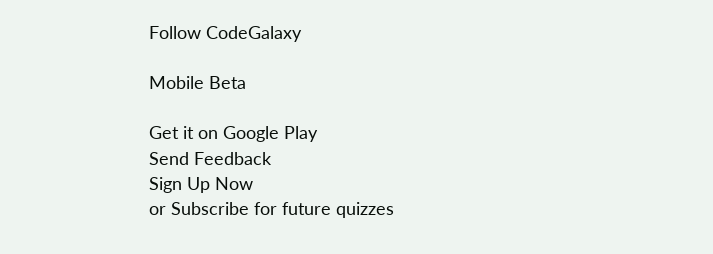Follow CodeGalaxy

Mobile Beta

Get it on Google Play
Send Feedback
Sign Up Now
or Subscribe for future quizzes